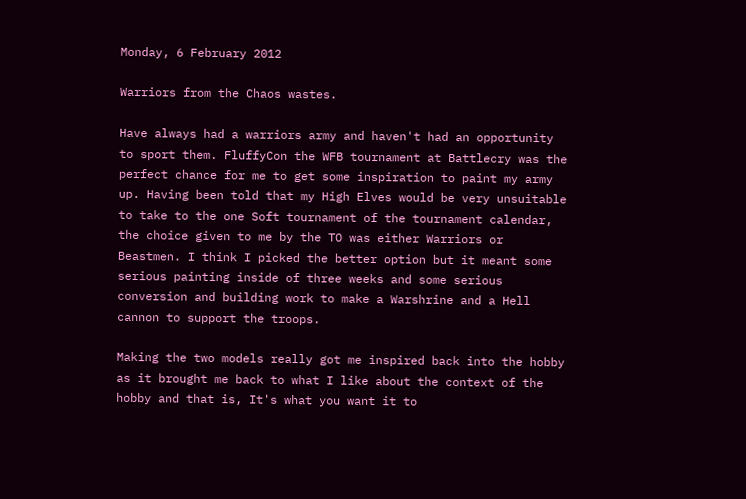Monday, 6 February 2012

Warriors from the Chaos wastes.

Have always had a warriors army and haven't had an opportunity to sport them. FluffyCon the WFB tournament at Battlecry was the perfect chance for me to get some inspiration to paint my army up. Having been told that my High Elves would be very unsuitable to take to the one Soft tournament of the tournament calendar, the choice given to me by the TO was either Warriors or Beastmen. I think I picked the better option but it meant some serious painting inside of three weeks and some serious conversion and building work to make a Warshrine and a Hell cannon to support the troops.

Making the two models really got me inspired back into the hobby as it brought me back to what I like about the context of the hobby and that is, It's what you want it to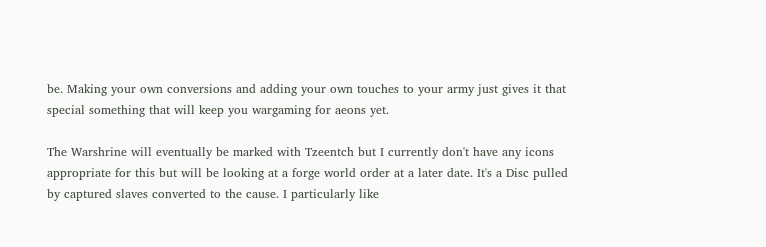be. Making your own conversions and adding your own touches to your army just gives it that special something that will keep you wargaming for aeons yet.

The Warshrine will eventually be marked with Tzeentch but I currently don't have any icons appropriate for this but will be looking at a forge world order at a later date. It's a Disc pulled by captured slaves converted to the cause. I particularly like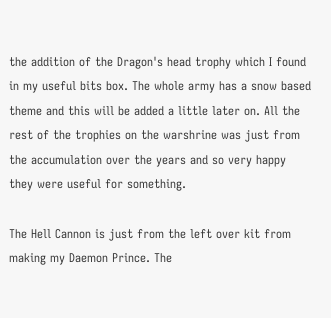the addition of the Dragon's head trophy which I found in my useful bits box. The whole army has a snow based theme and this will be added a little later on. All the rest of the trophies on the warshrine was just from the accumulation over the years and so very happy they were useful for something.

The Hell Cannon is just from the left over kit from making my Daemon Prince. The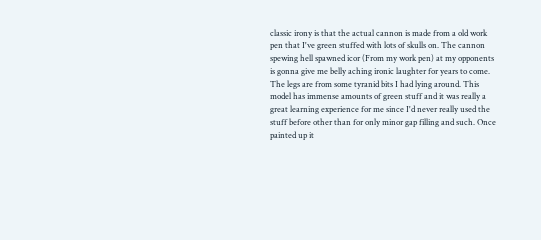classic irony is that the actual cannon is made from a old work pen that I've green stuffed with lots of skulls on. The cannon spewing hell spawned icor (From my work pen) at my opponents is gonna give me belly aching ironic laughter for years to come. The legs are from some tyranid bits I had lying around. This model has immense amounts of green stuff and it was really a great learning experience for me since I'd never really used the stuff before other than for only minor gap filling and such. Once painted up it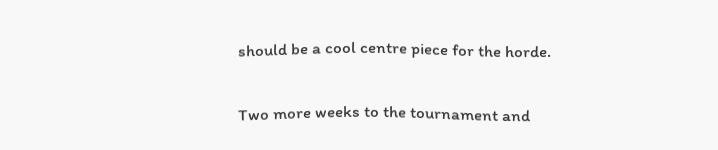should be a cool centre piece for the horde.

Two more weeks to the tournament and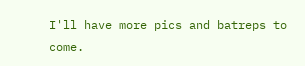I'll have more pics and batreps to come.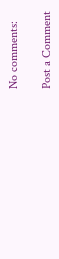No comments:

Post a Comment